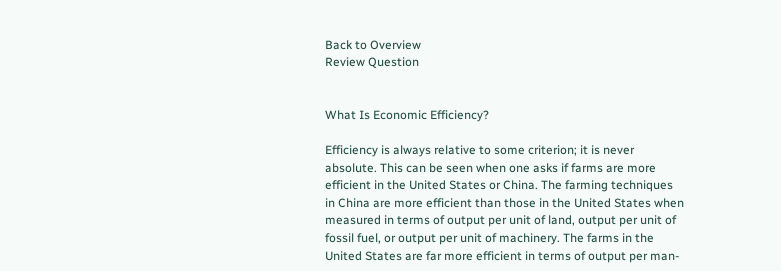Back to Overview
Review Question


What Is Economic Efficiency?

Efficiency is always relative to some criterion; it is never absolute. This can be seen when one asks if farms are more efficient in the United States or China. The farming techniques in China are more efficient than those in the United States when measured in terms of output per unit of land, output per unit of fossil fuel, or output per unit of machinery. The farms in the United States are far more efficient in terms of output per man-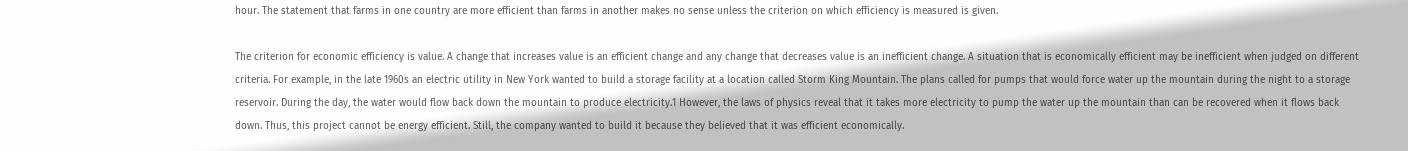hour. The statement that farms in one country are more efficient than farms in another makes no sense unless the criterion on which efficiency is measured is given.

The criterion for economic efficiency is value. A change that increases value is an efficient change and any change that decreases value is an inefficient change. A situation that is economically efficient may be inefficient when judged on different criteria. For example, in the late 1960s an electric utility in New York wanted to build a storage facility at a location called Storm King Mountain. The plans called for pumps that would force water up the mountain during the night to a storage reservoir. During the day, the water would flow back down the mountain to produce electricity.1 However, the laws of physics reveal that it takes more electricity to pump the water up the mountain than can be recovered when it flows back down. Thus, this project cannot be energy efficient. Still, the company wanted to build it because they believed that it was efficient economically.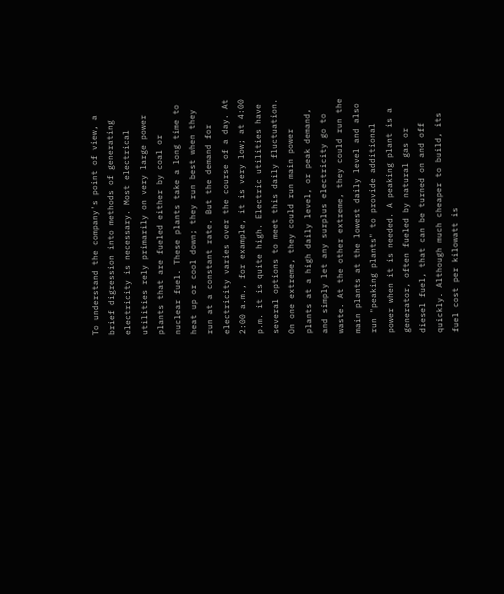To understand the company's point of view, a brief digression into methods of generating electricity is necessary. Most electrical utilities rely primarily on very large power plants that are fueled either by coal or nuclear fuel. These plants take a long time to heat up or cool down; they run best when they run at a constant rate. But the demand for electricity varies over the course of a day. At 2:00 a.m., for example, it is very low; at 4:00 p.m. it is quite high. Electric utilities have several options to meet this daily fluctuation. On one extreme, they could run main power plants at a high daily level, or peak demand, and simply let any surplus electricity go to waste. At the other extreme, they could run the main plants at the lowest daily level and also run "peaking plants" to provide additional power when it is needed. A peaking plant is a generator, often fueled by natural gas or diesel fuel, that can be turned on and off quickly. Although much cheaper to build, its fuel cost per kilowatt is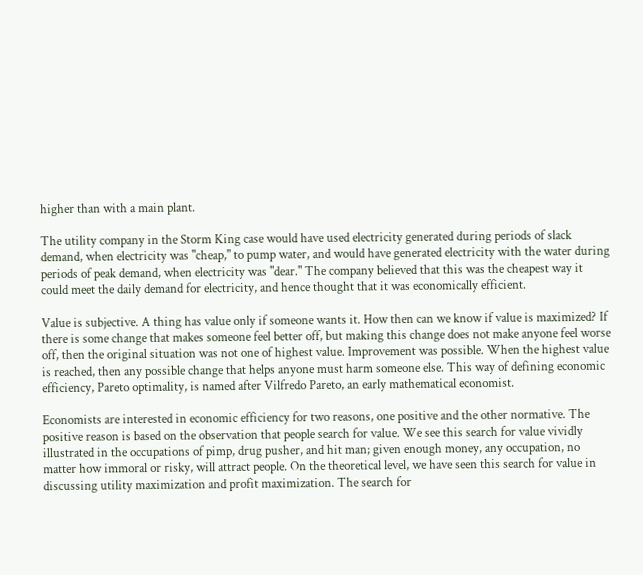higher than with a main plant.

The utility company in the Storm King case would have used electricity generated during periods of slack demand, when electricity was "cheap," to pump water, and would have generated electricity with the water during periods of peak demand, when electricity was "dear." The company believed that this was the cheapest way it could meet the daily demand for electricity, and hence thought that it was economically efficient.

Value is subjective. A thing has value only if someone wants it. How then can we know if value is maximized? If there is some change that makes someone feel better off, but making this change does not make anyone feel worse off, then the original situation was not one of highest value. Improvement was possible. When the highest value is reached, then any possible change that helps anyone must harm someone else. This way of defining economic efficiency, Pareto optimality, is named after Vilfredo Pareto, an early mathematical economist.

Economists are interested in economic efficiency for two reasons, one positive and the other normative. The positive reason is based on the observation that people search for value. We see this search for value vividly illustrated in the occupations of pimp, drug pusher, and hit man; given enough money, any occupation, no matter how immoral or risky, will attract people. On the theoretical level, we have seen this search for value in discussing utility maximization and profit maximization. The search for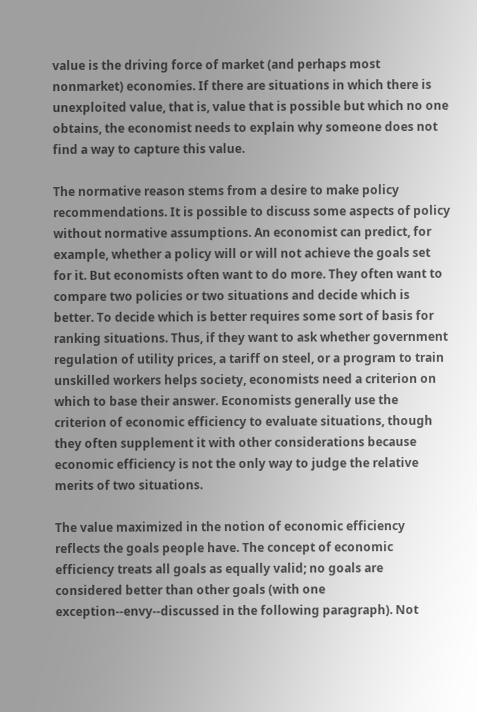value is the driving force of market (and perhaps most nonmarket) economies. If there are situations in which there is unexploited value, that is, value that is possible but which no one obtains, the economist needs to explain why someone does not find a way to capture this value.

The normative reason stems from a desire to make policy recommendations. It is possible to discuss some aspects of policy without normative assumptions. An economist can predict, for example, whether a policy will or will not achieve the goals set for it. But economists often want to do more. They often want to compare two policies or two situations and decide which is better. To decide which is better requires some sort of basis for ranking situations. Thus, if they want to ask whether government regulation of utility prices, a tariff on steel, or a program to train unskilled workers helps society, economists need a criterion on which to base their answer. Economists generally use the criterion of economic efficiency to evaluate situations, though they often supplement it with other considerations because economic efficiency is not the only way to judge the relative merits of two situations.

The value maximized in the notion of economic efficiency reflects the goals people have. The concept of economic efficiency treats all goals as equally valid; no goals are considered better than other goals (with one exception--envy--discussed in the following paragraph). Not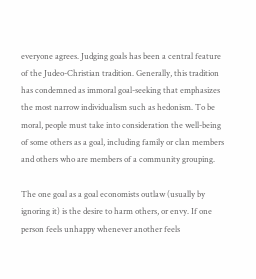everyone agrees. Judging goals has been a central feature of the Judeo-Christian tradition. Generally, this tradition has condemned as immoral goal-seeking that emphasizes the most narrow individualism such as hedonism. To be moral, people must take into consideration the well-being of some others as a goal, including family or clan members and others who are members of a community grouping.

The one goal as a goal economists outlaw (usually by ignoring it) is the desire to harm others, or envy. If one person feels unhappy whenever another feels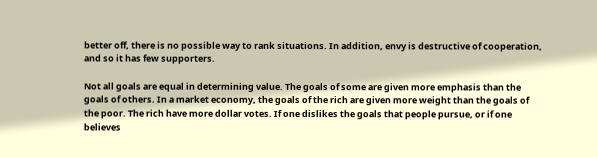better off, there is no possible way to rank situations. In addition, envy is destructive of cooperation, and so it has few supporters.

Not all goals are equal in determining value. The goals of some are given more emphasis than the goals of others. In a market economy, the goals of the rich are given more weight than the goals of the poor. The rich have more dollar votes. If one dislikes the goals that people pursue, or if one believes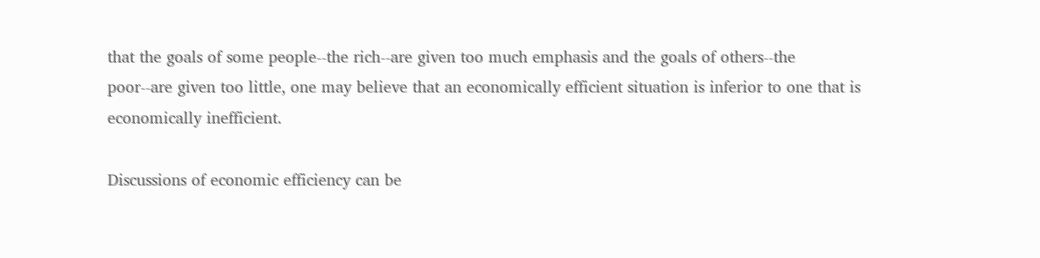that the goals of some people--the rich--are given too much emphasis and the goals of others--the poor--are given too little, one may believe that an economically efficient situation is inferior to one that is economically inefficient.

Discussions of economic efficiency can be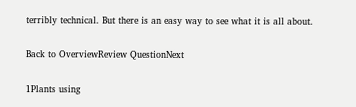terribly technical. But there is an easy way to see what it is all about.

Back to OverviewReview QuestionNext

1Plants using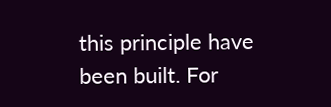this principle have been built. For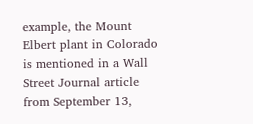example, the Mount Elbert plant in Colorado is mentioned in a Wall Street Journal article from September 13,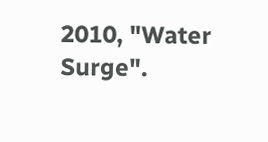2010, "Water Surge".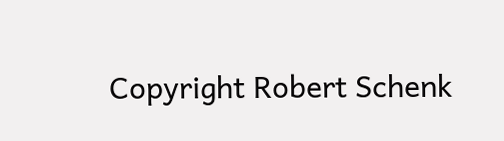Copyright Robert Schenk